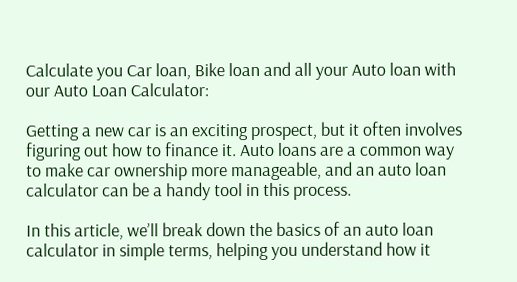Calculate you Car loan, Bike loan and all your Auto loan with our Auto Loan Calculator:

Getting a new car is an exciting prospect, but it often involves figuring out how to finance it. Auto loans are a common way to make car ownership more manageable, and an auto loan calculator can be a handy tool in this process.

In this article, we’ll break down the basics of an auto loan calculator in simple terms, helping you understand how it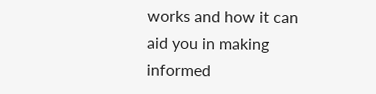works and how it can aid you in making informed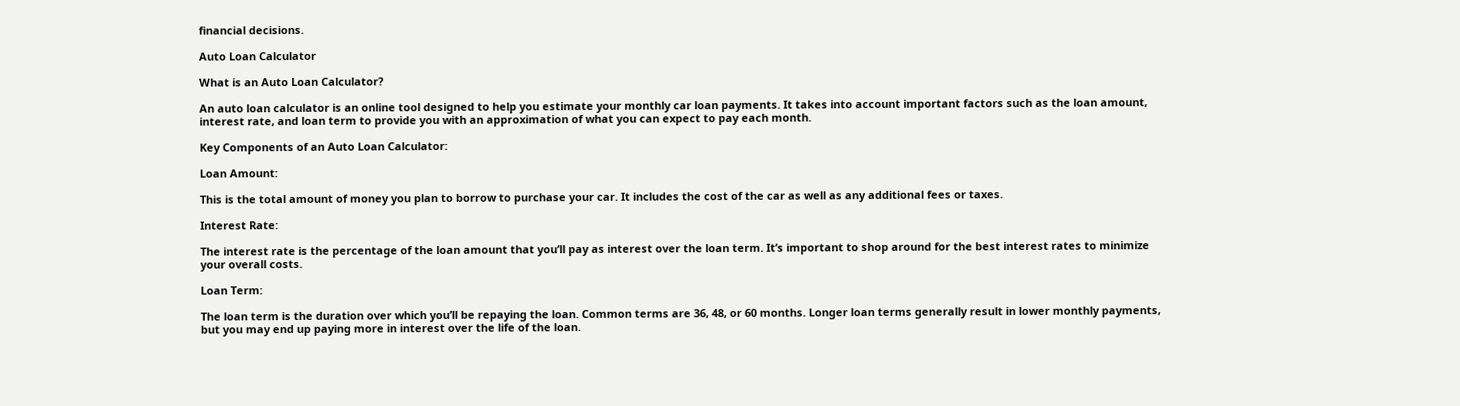financial decisions.

Auto Loan Calculator

What is an Auto Loan Calculator?

An auto loan calculator is an online tool designed to help you estimate your monthly car loan payments. It takes into account important factors such as the loan amount, interest rate, and loan term to provide you with an approximation of what you can expect to pay each month.

Key Components of an Auto Loan Calculator:

Loan Amount:

This is the total amount of money you plan to borrow to purchase your car. It includes the cost of the car as well as any additional fees or taxes.

Interest Rate:

The interest rate is the percentage of the loan amount that you’ll pay as interest over the loan term. It’s important to shop around for the best interest rates to minimize your overall costs.

Loan Term:

The loan term is the duration over which you’ll be repaying the loan. Common terms are 36, 48, or 60 months. Longer loan terms generally result in lower monthly payments, but you may end up paying more in interest over the life of the loan.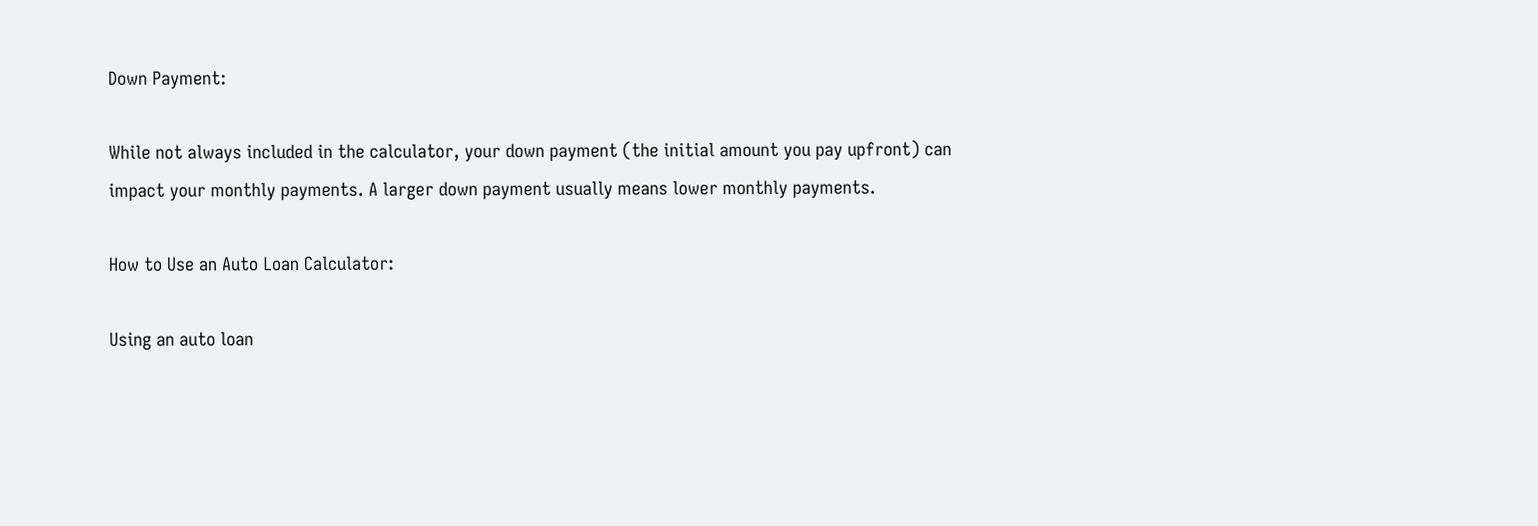Down Payment:

While not always included in the calculator, your down payment (the initial amount you pay upfront) can impact your monthly payments. A larger down payment usually means lower monthly payments.

How to Use an Auto Loan Calculator:

Using an auto loan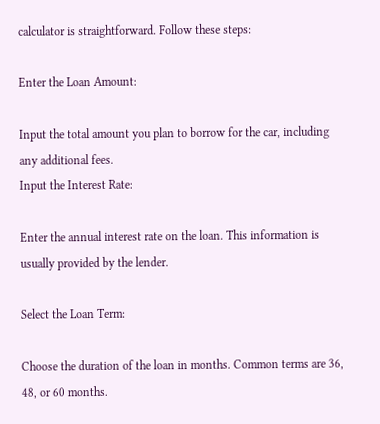calculator is straightforward. Follow these steps:

Enter the Loan Amount:

Input the total amount you plan to borrow for the car, including any additional fees.
Input the Interest Rate:

Enter the annual interest rate on the loan. This information is usually provided by the lender.

Select the Loan Term:

Choose the duration of the loan in months. Common terms are 36, 48, or 60 months.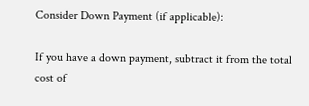Consider Down Payment (if applicable):

If you have a down payment, subtract it from the total cost of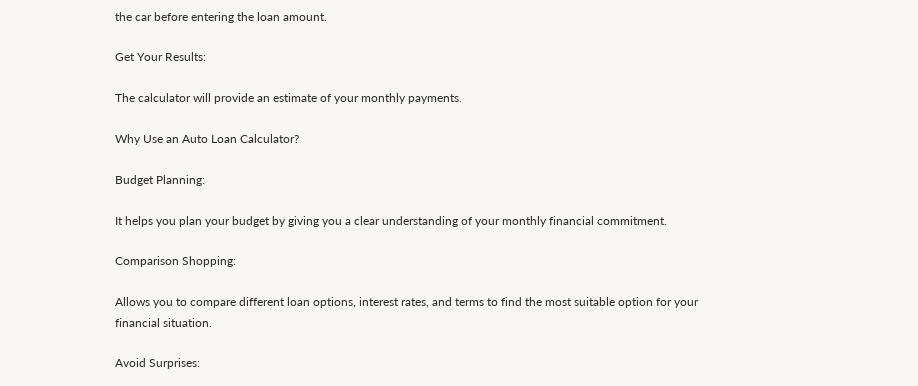the car before entering the loan amount.

Get Your Results:

The calculator will provide an estimate of your monthly payments.

Why Use an Auto Loan Calculator?

Budget Planning:

It helps you plan your budget by giving you a clear understanding of your monthly financial commitment.

Comparison Shopping:

Allows you to compare different loan options, interest rates, and terms to find the most suitable option for your financial situation.

Avoid Surprises: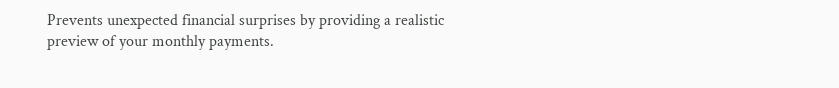Prevents unexpected financial surprises by providing a realistic preview of your monthly payments.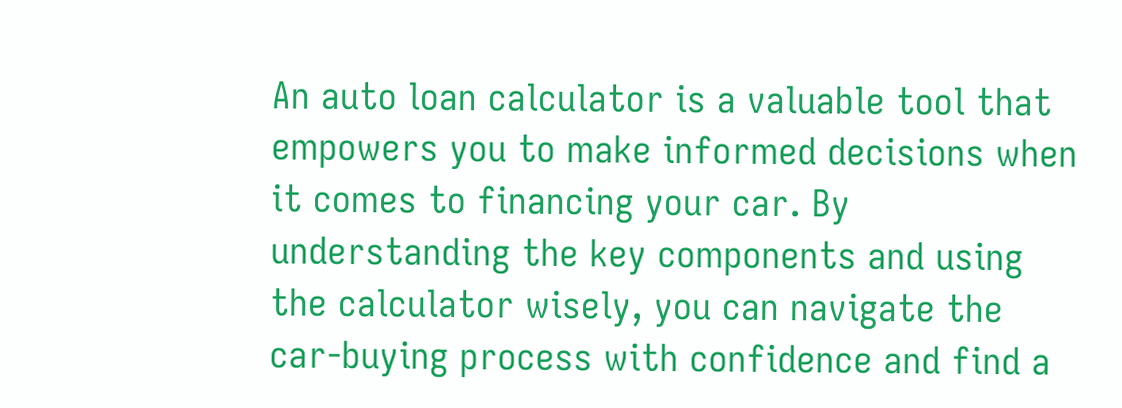An auto loan calculator is a valuable tool that empowers you to make informed decisions when it comes to financing your car. By understanding the key components and using the calculator wisely, you can navigate the car-buying process with confidence and find a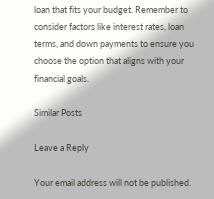loan that fits your budget. Remember to consider factors like interest rates, loan terms, and down payments to ensure you choose the option that aligns with your financial goals.

Similar Posts

Leave a Reply

Your email address will not be published.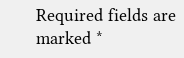Required fields are marked *